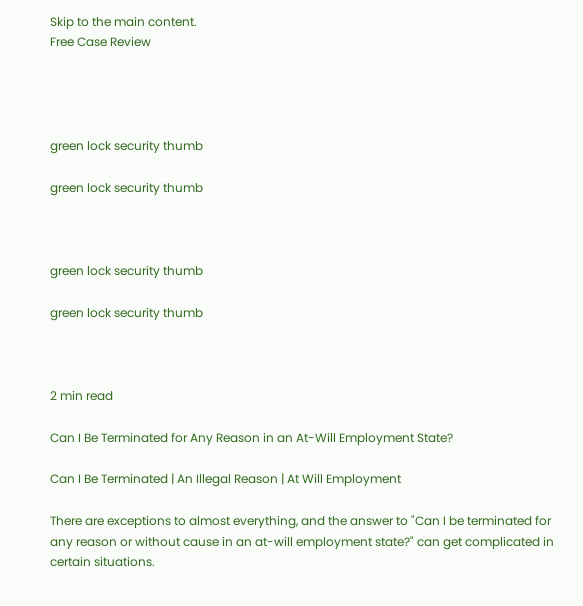Skip to the main content.
Free Case Review




green lock security thumb

green lock security thumb



green lock security thumb

green lock security thumb



2 min read

Can I Be Terminated for Any Reason in an At-Will Employment State?

Can I Be Terminated | An Illegal Reason | At Will Employment

There are exceptions to almost everything, and the answer to "Can I be terminated for any reason or without cause in an at-will employment state?" can get complicated in certain situations.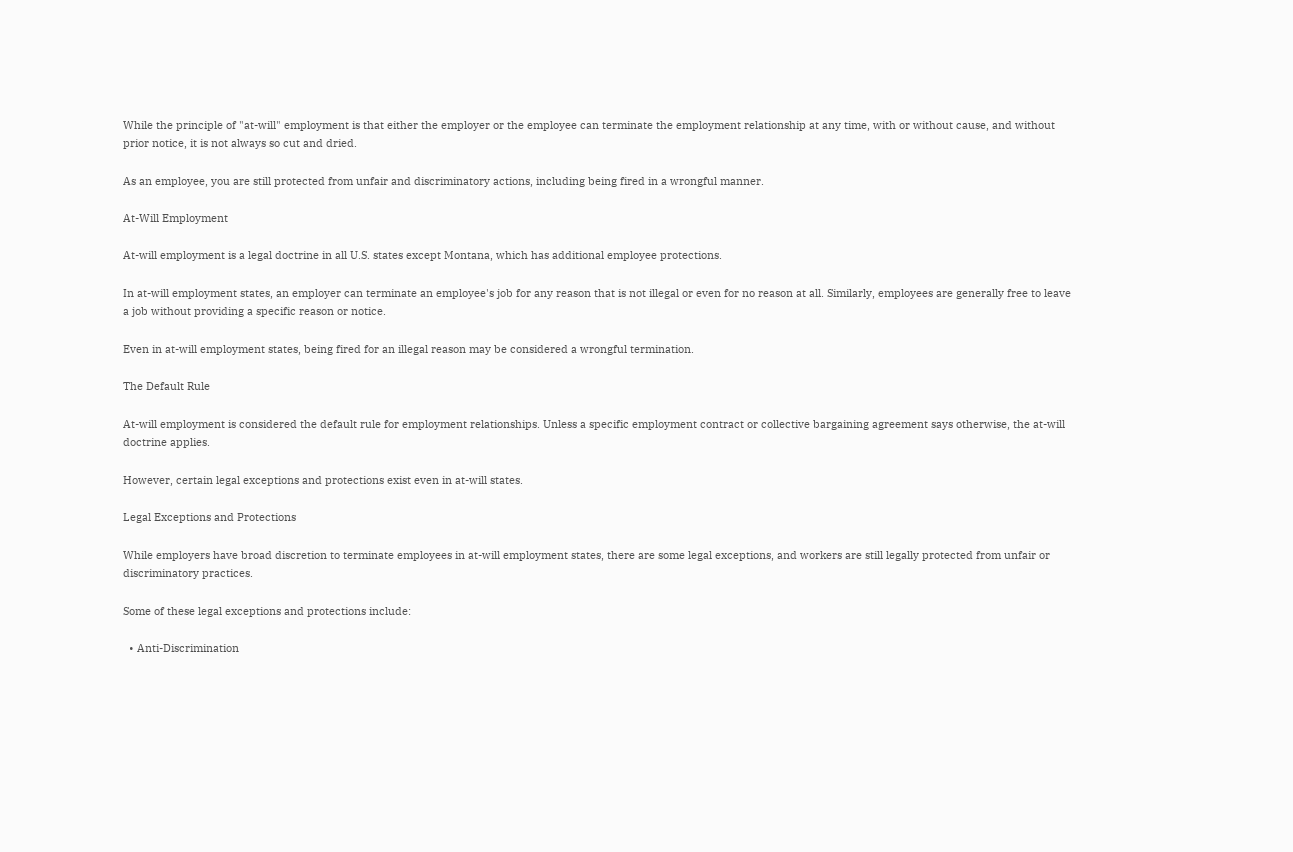While the principle of "at-will" employment is that either the employer or the employee can terminate the employment relationship at any time, with or without cause, and without prior notice, it is not always so cut and dried.

As an employee, you are still protected from unfair and discriminatory actions, including being fired in a wrongful manner.

At-Will Employment

At-will employment is a legal doctrine in all U.S. states except Montana, which has additional employee protections.

In at-will employment states, an employer can terminate an employee's job for any reason that is not illegal or even for no reason at all. Similarly, employees are generally free to leave a job without providing a specific reason or notice.

Even in at-will employment states, being fired for an illegal reason may be considered a wrongful termination.

The Default Rule

At-will employment is considered the default rule for employment relationships. Unless a specific employment contract or collective bargaining agreement says otherwise, the at-will doctrine applies.

However, certain legal exceptions and protections exist even in at-will states.

Legal Exceptions and Protections

While employers have broad discretion to terminate employees in at-will employment states, there are some legal exceptions, and workers are still legally protected from unfair or discriminatory practices.

Some of these legal exceptions and protections include:

  • Anti-Discrimination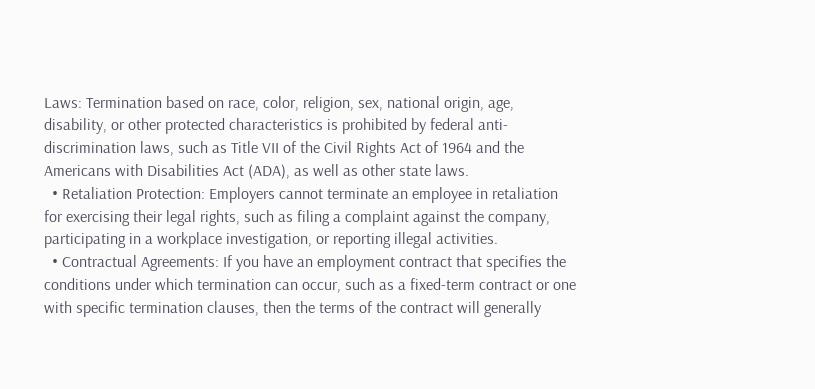Laws: Termination based on race, color, religion, sex, national origin, age, disability, or other protected characteristics is prohibited by federal anti-discrimination laws, such as Title VII of the Civil Rights Act of 1964 and the Americans with Disabilities Act (ADA), as well as other state laws.
  • Retaliation Protection: Employers cannot terminate an employee in retaliation for exercising their legal rights, such as filing a complaint against the company, participating in a workplace investigation, or reporting illegal activities.
  • Contractual Agreements: If you have an employment contract that specifies the conditions under which termination can occur, such as a fixed-term contract or one with specific termination clauses, then the terms of the contract will generally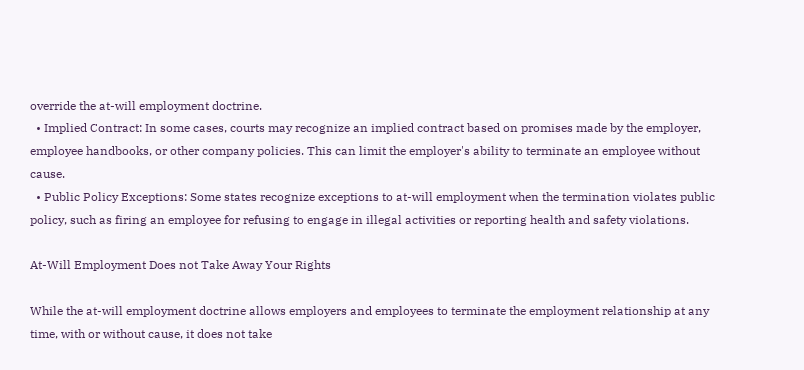override the at-will employment doctrine.
  • Implied Contract: In some cases, courts may recognize an implied contract based on promises made by the employer, employee handbooks, or other company policies. This can limit the employer's ability to terminate an employee without cause.
  • Public Policy Exceptions: Some states recognize exceptions to at-will employment when the termination violates public policy, such as firing an employee for refusing to engage in illegal activities or reporting health and safety violations.

At-Will Employment Does not Take Away Your Rights

While the at-will employment doctrine allows employers and employees to terminate the employment relationship at any time, with or without cause, it does not take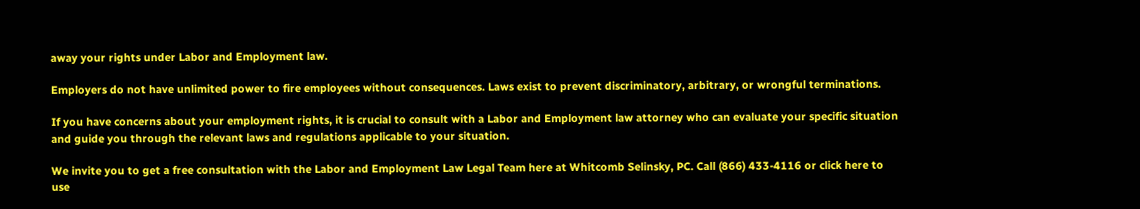away your rights under Labor and Employment law.

Employers do not have unlimited power to fire employees without consequences. Laws exist to prevent discriminatory, arbitrary, or wrongful terminations.

If you have concerns about your employment rights, it is crucial to consult with a Labor and Employment law attorney who can evaluate your specific situation and guide you through the relevant laws and regulations applicable to your situation.

We invite you to get a free consultation with the Labor and Employment Law Legal Team here at Whitcomb Selinsky, PC. Call (866) 433-4116 or click here to use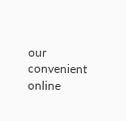our convenient online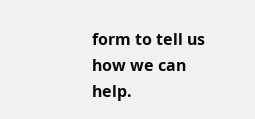form to tell us how we can help.